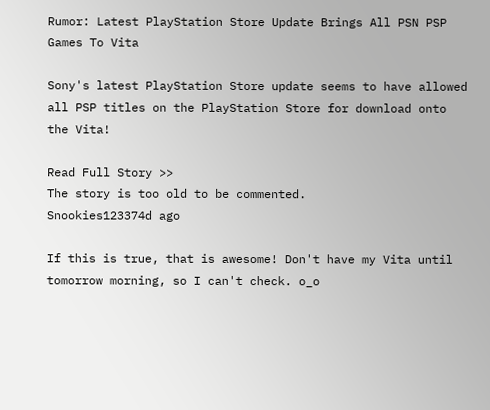Rumor: Latest PlayStation Store Update Brings All PSN PSP Games To Vita

Sony's latest PlayStation Store update seems to have allowed all PSP titles on the PlayStation Store for download onto the Vita!

Read Full Story >>
The story is too old to be commented.
Snookies123374d ago

If this is true, that is awesome! Don't have my Vita until tomorrow morning, so I can't check. o_o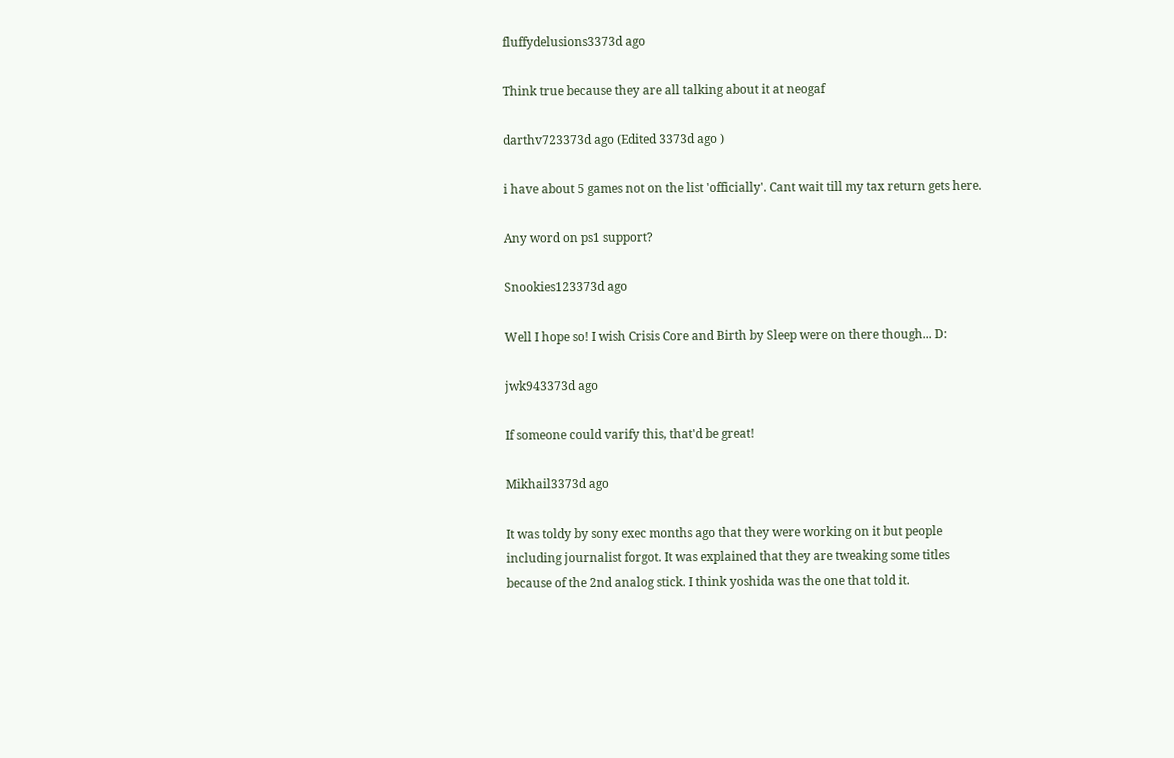fluffydelusions3373d ago

Think true because they are all talking about it at neogaf

darthv723373d ago (Edited 3373d ago )

i have about 5 games not on the list 'officially'. Cant wait till my tax return gets here.

Any word on ps1 support?

Snookies123373d ago

Well I hope so! I wish Crisis Core and Birth by Sleep were on there though... D:

jwk943373d ago

If someone could varify this, that'd be great!

Mikhail3373d ago

It was toldy by sony exec months ago that they were working on it but people including journalist forgot. It was explained that they are tweaking some titles because of the 2nd analog stick. I think yoshida was the one that told it.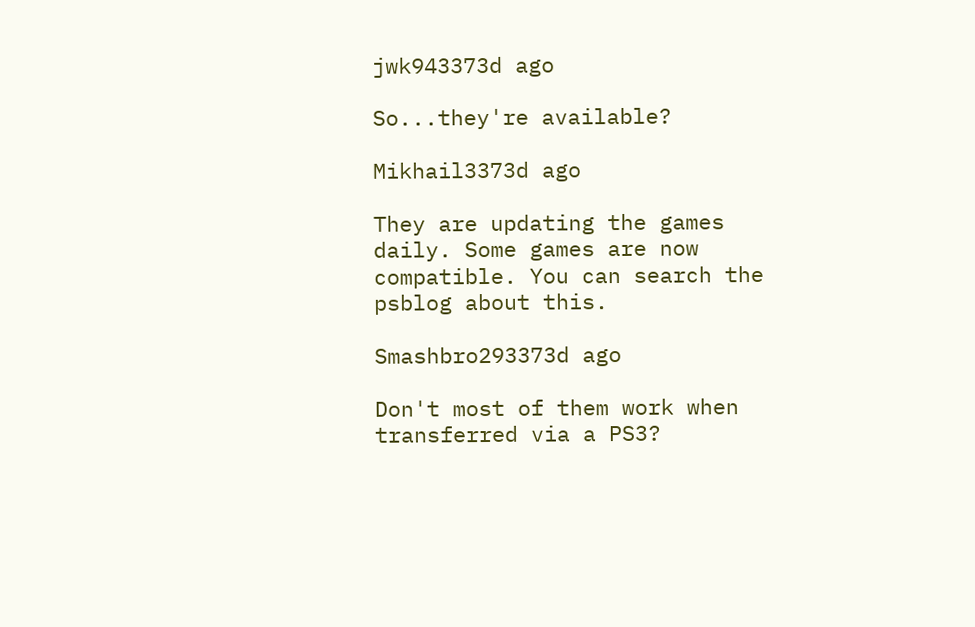jwk943373d ago

So...they're available?

Mikhail3373d ago

They are updating the games daily. Some games are now compatible. You can search the psblog about this.

Smashbro293373d ago

Don't most of them work when transferred via a PS3?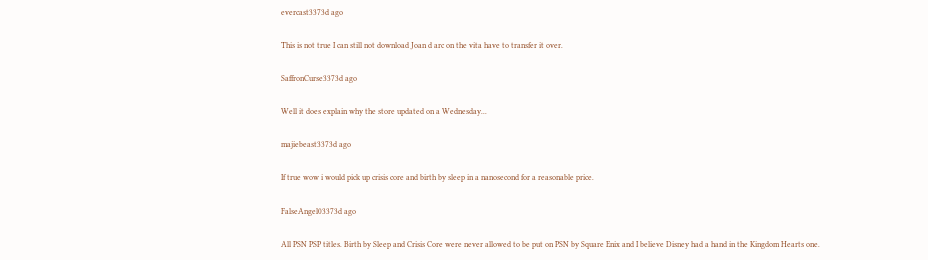evercast3373d ago

This is not true I can still not download Joan d arc on the vita have to transfer it over.

SaffronCurse3373d ago

Well it does explain why the store updated on a Wednesday...

majiebeast3373d ago

If true wow i would pick up crisis core and birth by sleep in a nanosecond for a reasonable price.

FalseAngel03373d ago

All PSN PSP titles. Birth by Sleep and Crisis Core were never allowed to be put on PSN by Square Enix and I believe Disney had a hand in the Kingdom Hearts one.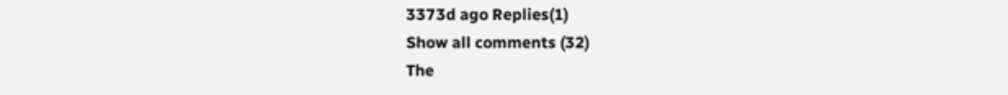3373d ago Replies(1)
Show all comments (32)
The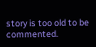story is too old to be commented.